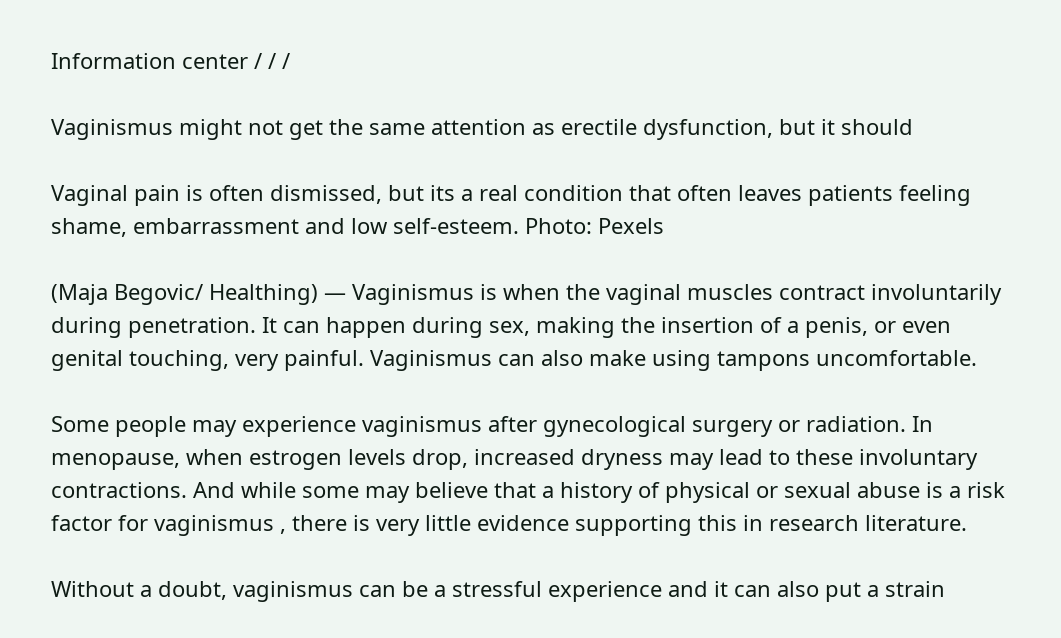Information center / / /

Vaginismus might not get the same attention as erectile dysfunction, but it should

Vaginal pain is often dismissed, but its a real condition that often leaves patients feeling shame, embarrassment and low self-esteem. Photo: Pexels

(Maja Begovic/ Healthing) — Vaginismus is when the vaginal muscles contract involuntarily during penetration. It can happen during sex, making the insertion of a penis, or even genital touching, very painful. Vaginismus can also make using tampons uncomfortable.

Some people may experience vaginismus after gynecological surgery or radiation. In menopause, when estrogen levels drop, increased dryness may lead to these involuntary contractions. And while some may believe that a history of physical or sexual abuse is a risk factor for vaginismus , there is very little evidence supporting this in research literature.

Without a doubt, vaginismus can be a stressful experience and it can also put a strain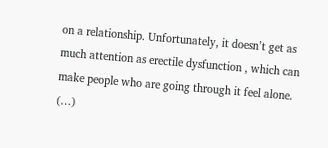on a relationship. Unfortunately, it doesn’t get as much attention as erectile dysfunction , which can make people who are going through it feel alone. (…)